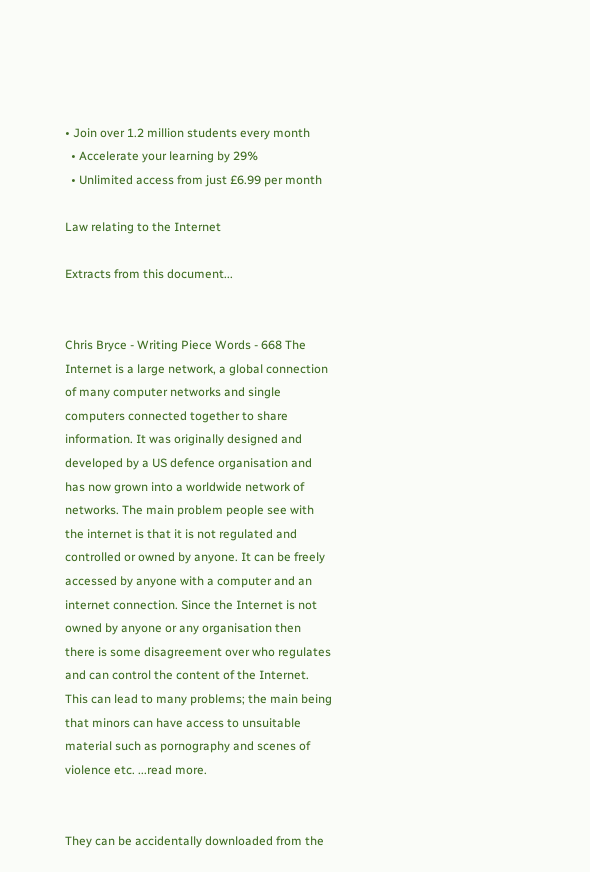• Join over 1.2 million students every month
  • Accelerate your learning by 29%
  • Unlimited access from just £6.99 per month

Law relating to the Internet

Extracts from this document...


Chris Bryce - Writing Piece Words - 668 The Internet is a large network, a global connection of many computer networks and single computers connected together to share information. It was originally designed and developed by a US defence organisation and has now grown into a worldwide network of networks. The main problem people see with the internet is that it is not regulated and controlled or owned by anyone. It can be freely accessed by anyone with a computer and an internet connection. Since the Internet is not owned by anyone or any organisation then there is some disagreement over who regulates and can control the content of the Internet. This can lead to many problems; the main being that minors can have access to unsuitable material such as pornography and scenes of violence etc. ...read more.


They can be accidentally downloaded from the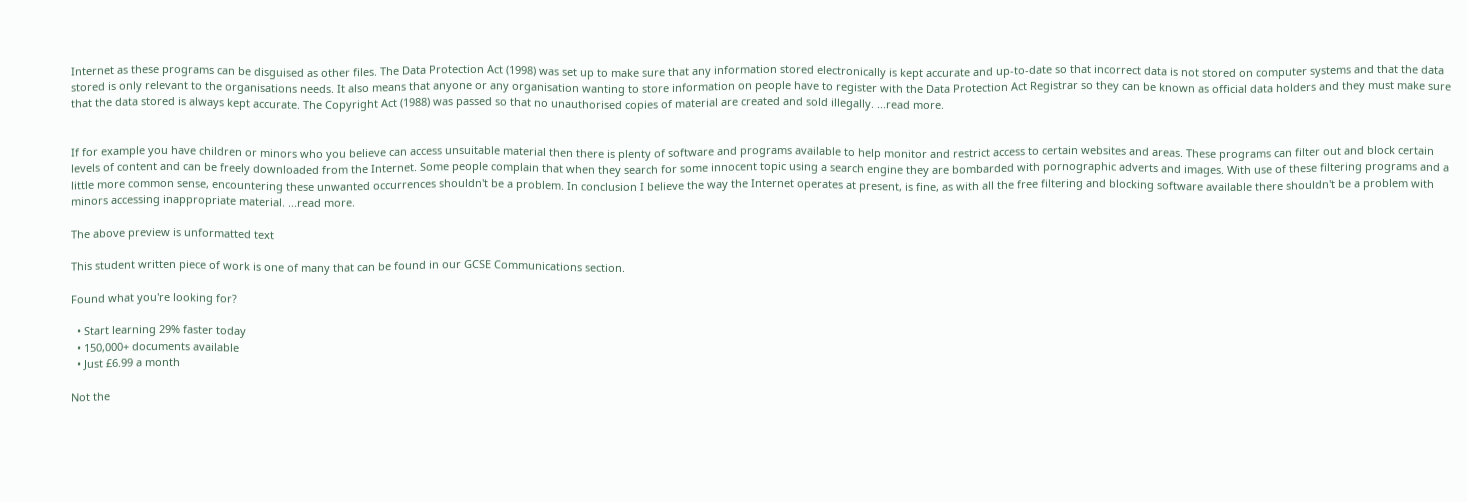Internet as these programs can be disguised as other files. The Data Protection Act (1998) was set up to make sure that any information stored electronically is kept accurate and up-to-date so that incorrect data is not stored on computer systems and that the data stored is only relevant to the organisations needs. It also means that anyone or any organisation wanting to store information on people have to register with the Data Protection Act Registrar so they can be known as official data holders and they must make sure that the data stored is always kept accurate. The Copyright Act (1988) was passed so that no unauthorised copies of material are created and sold illegally. ...read more.


If for example you have children or minors who you believe can access unsuitable material then there is plenty of software and programs available to help monitor and restrict access to certain websites and areas. These programs can filter out and block certain levels of content and can be freely downloaded from the Internet. Some people complain that when they search for some innocent topic using a search engine they are bombarded with pornographic adverts and images. With use of these filtering programs and a little more common sense, encountering these unwanted occurrences shouldn't be a problem. In conclusion I believe the way the Internet operates at present, is fine, as with all the free filtering and blocking software available there shouldn't be a problem with minors accessing inappropriate material. ...read more.

The above preview is unformatted text

This student written piece of work is one of many that can be found in our GCSE Communications section.

Found what you're looking for?

  • Start learning 29% faster today
  • 150,000+ documents available
  • Just £6.99 a month

Not the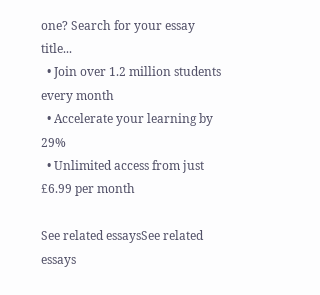one? Search for your essay title...
  • Join over 1.2 million students every month
  • Accelerate your learning by 29%
  • Unlimited access from just £6.99 per month

See related essaysSee related essays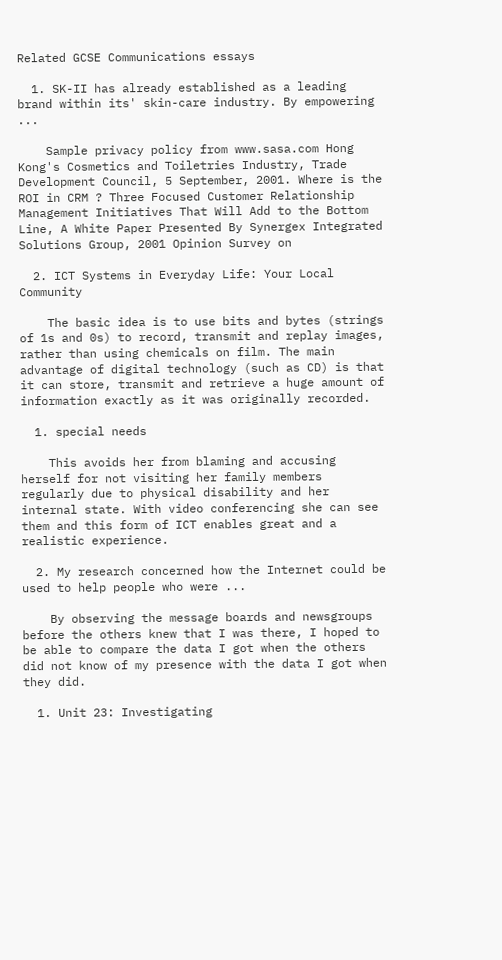Related GCSE Communications essays

  1. SK-II has already established as a leading brand within its' skin-care industry. By empowering ...

    Sample privacy policy from www.sasa.com Hong Kong's Cosmetics and Toiletries Industry, Trade Development Council, 5 September, 2001. Where is the ROI in CRM ? Three Focused Customer Relationship Management Initiatives That Will Add to the Bottom Line, A White Paper Presented By Synergex Integrated Solutions Group, 2001 Opinion Survey on

  2. ICT Systems in Everyday Life: Your Local Community

    The basic idea is to use bits and bytes (strings of 1s and 0s) to record, transmit and replay images, rather than using chemicals on film. The main advantage of digital technology (such as CD) is that it can store, transmit and retrieve a huge amount of information exactly as it was originally recorded.

  1. special needs

    This avoids her from blaming and accusing herself for not visiting her family members regularly due to physical disability and her internal state. With video conferencing she can see them and this form of ICT enables great and a realistic experience.

  2. My research concerned how the Internet could be used to help people who were ...

    By observing the message boards and newsgroups before the others knew that I was there, I hoped to be able to compare the data I got when the others did not know of my presence with the data I got when they did.

  1. Unit 23: Investigating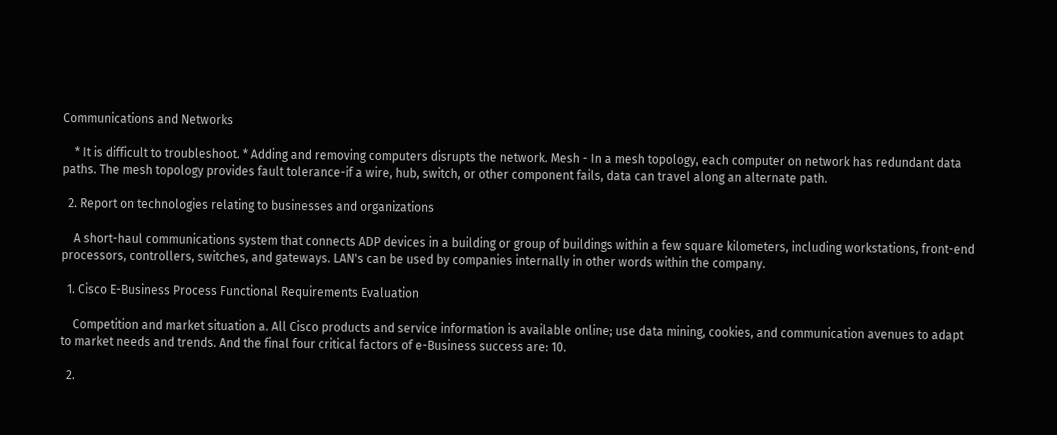Communications and Networks

    * It is difficult to troubleshoot. * Adding and removing computers disrupts the network. Mesh - In a mesh topology, each computer on network has redundant data paths. The mesh topology provides fault tolerance-if a wire, hub, switch, or other component fails, data can travel along an alternate path.

  2. Report on technologies relating to businesses and organizations

    A short-haul communications system that connects ADP devices in a building or group of buildings within a few square kilometers, including workstations, front-end processors, controllers, switches, and gateways. LAN's can be used by companies internally in other words within the company.

  1. Cisco E-Business Process Functional Requirements Evaluation

    Competition and market situation a. All Cisco products and service information is available online; use data mining, cookies, and communication avenues to adapt to market needs and trends. And the final four critical factors of e-Business success are: 10.

  2.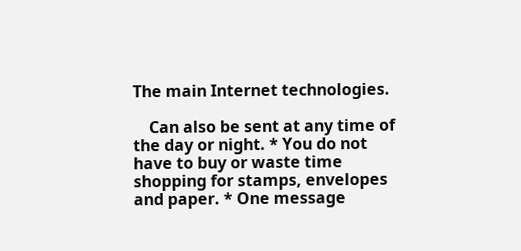The main Internet technologies.

    Can also be sent at any time of the day or night. * You do not have to buy or waste time shopping for stamps, envelopes and paper. * One message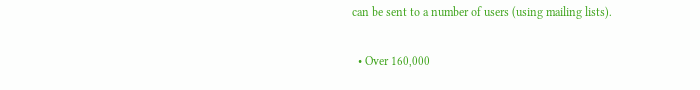can be sent to a number of users (using mailing lists).

  • Over 160,000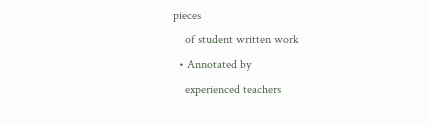pieces
    of student written work
  • Annotated by
    experienced teachers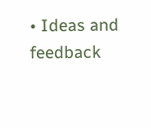• Ideas and feedback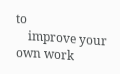to
    improve your own work